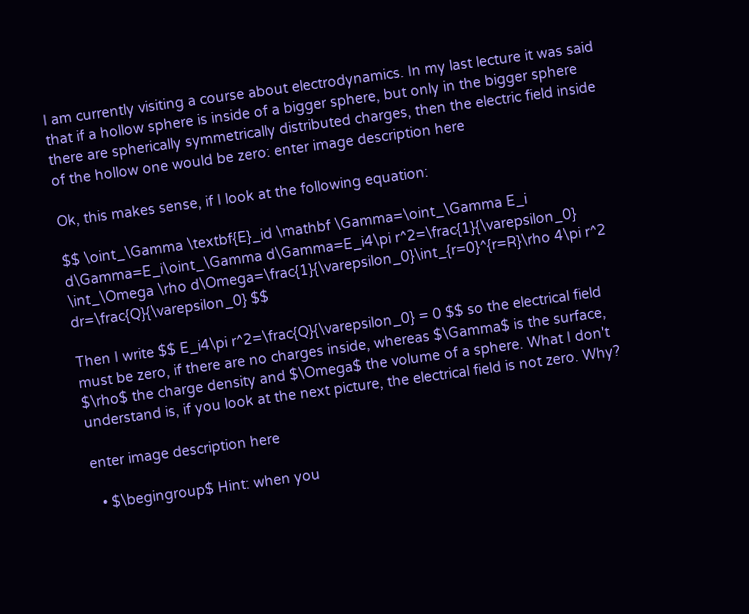I am currently visiting a course about electrodynamics. In my last lecture it was said that if a hollow sphere is inside of a bigger sphere, but only in the bigger sphere there are spherically symmetrically distributed charges, then the electric field inside of the hollow one would be zero: enter image description here

Ok, this makes sense, if I look at the following equation:

$$ \oint_\Gamma \textbf{E}_id \mathbf \Gamma=\oint_\Gamma E_i d\Gamma=E_i\oint_\Gamma d\Gamma=E_i4\pi r^2=\frac{1}{\varepsilon_0} \int_\Omega \rho d\Omega=\frac{1}{\varepsilon_0}\int_{r=0}^{r=R}\rho 4\pi r^2 dr=\frac{Q}{\varepsilon_0} $$

Then I write $$ E_i4\pi r^2=\frac{Q}{\varepsilon_0} = 0 $$ so the electrical field must be zero, if there are no charges inside, whereas $\Gamma$ is the surface, $\rho$ the charge density and $\Omega$ the volume of a sphere. What I don't understand is, if you look at the next picture, the electrical field is not zero. Why?

enter image description here

  • $\begingroup$ Hint: when you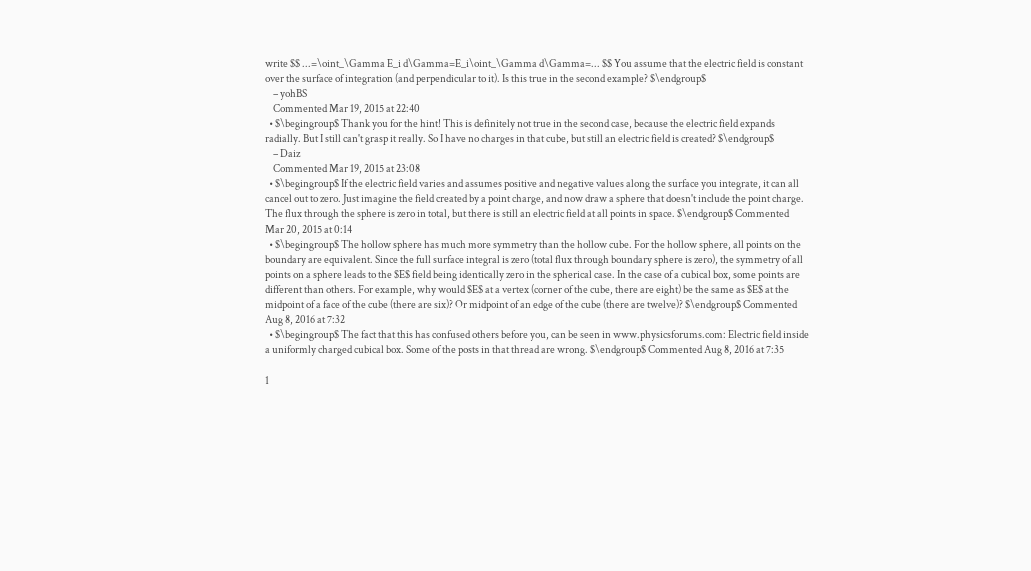write $$ ...=\oint_\Gamma E_i d\Gamma=E_i\oint_\Gamma d\Gamma=... $$ You assume that the electric field is constant over the surface of integration (and perpendicular to it). Is this true in the second example? $\endgroup$
    – yohBS
    Commented Mar 19, 2015 at 22:40
  • $\begingroup$ Thank you for the hint! This is definitely not true in the second case, because the electric field expands radially. But I still can't grasp it really. So I have no charges in that cube, but still an electric field is created? $\endgroup$
    – Daiz
    Commented Mar 19, 2015 at 23:08
  • $\begingroup$ If the electric field varies and assumes positive and negative values along the surface you integrate, it can all cancel out to zero. Just imagine the field created by a point charge, and now draw a sphere that doesn't include the point charge. The flux through the sphere is zero in total, but there is still an electric field at all points in space. $\endgroup$ Commented Mar 20, 2015 at 0:14
  • $\begingroup$ The hollow sphere has much more symmetry than the hollow cube. For the hollow sphere, all points on the boundary are equivalent. Since the full surface integral is zero (total flux through boundary sphere is zero), the symmetry of all points on a sphere leads to the $E$ field being identically zero in the spherical case. In the case of a cubical box, some points are different than others. For example, why would $E$ at a vertex (corner of the cube, there are eight) be the same as $E$ at the midpoint of a face of the cube (there are six)? Or midpoint of an edge of the cube (there are twelve)? $\endgroup$ Commented Aug 8, 2016 at 7:32
  • $\begingroup$ The fact that this has confused others before you, can be seen in www.physicsforums.com: Electric field inside a uniformly charged cubical box. Some of the posts in that thread are wrong. $\endgroup$ Commented Aug 8, 2016 at 7:35

1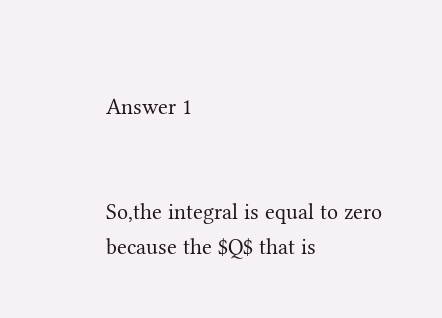Answer 1


So,the integral is equal to zero because the $Q$ that is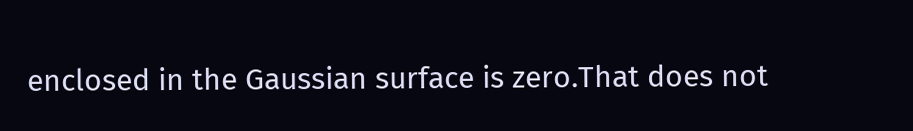enclosed in the Gaussian surface is zero.That does not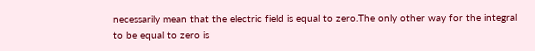necessarily mean that the electric field is equal to zero.The only other way for the integral to be equal to zero is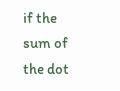if the sum of the dot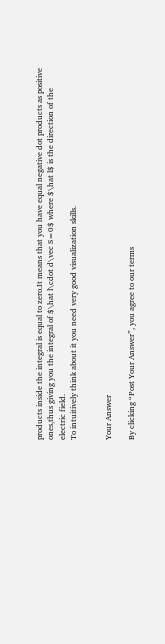products inside the integral is equal to zero.It means that you have equal negative dot products as positive ones,thus giving you the integral of $\hat l\cdot d\vec S=0$ where $\hat l$ is the direction of the electric field.
To intuitively think about it you need very good visualization skills.


Your Answer

By clicking “Post Your Answer”, you agree to our terms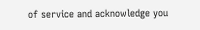of service and acknowledge you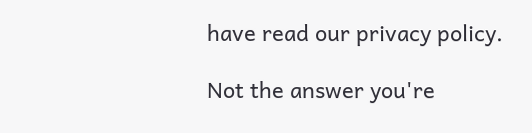have read our privacy policy.

Not the answer you're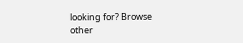looking for? Browse other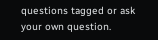questions tagged or ask your own question.